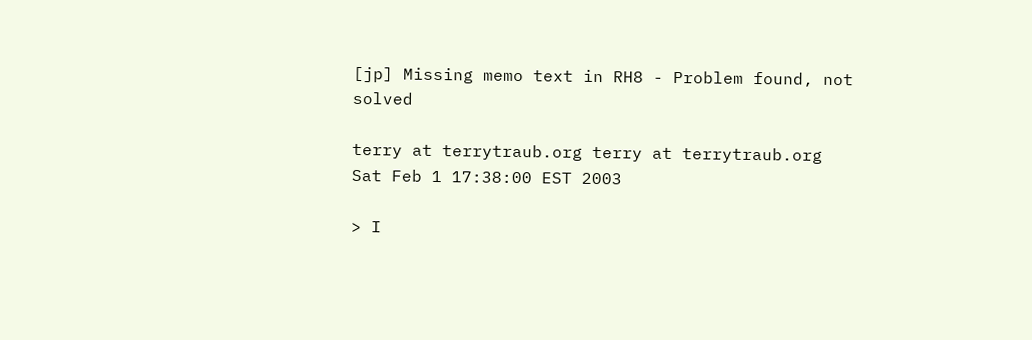[jp] Missing memo text in RH8 - Problem found, not solved

terry at terrytraub.org terry at terrytraub.org
Sat Feb 1 17:38:00 EST 2003

> I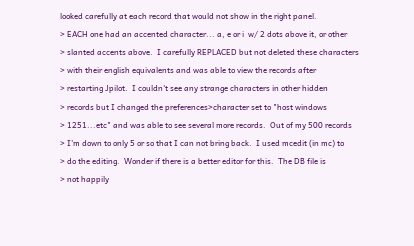looked carefully at each record that would not show in the right panel.
> EACH one had an accented character... a, e or i  w/ 2 dots above it, or other
> slanted accents above.  I carefully REPLACED but not deleted these characters
> with their english equivalents and was able to view the records after
> restarting Jpilot.  I couldn't see any strange characters in other hidden
> records but I changed the preferences>character set to "host windows
> 1251...etc" and was able to see several more records.  Out of my 500 records
> I'm down to only 5 or so that I can not bring back.  I used mcedit (in mc) to
> do the editing.  Wonder if there is a better editor for this.  The DB file is
> not happily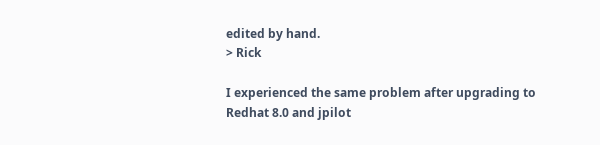edited by hand.
> Rick

I experienced the same problem after upgrading to Redhat 8.0 and jpilot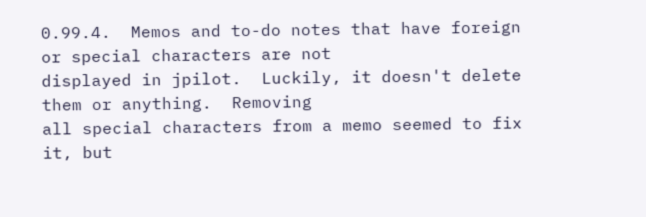0.99.4.  Memos and to-do notes that have foreign or special characters are not
displayed in jpilot.  Luckily, it doesn't delete them or anything.  Removing
all special characters from a memo seemed to fix it, but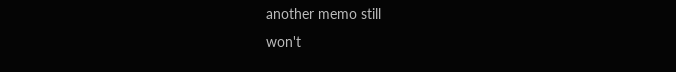another memo still
won't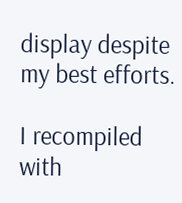display despite my best efforts.

I recompiled with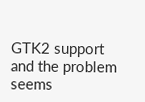GTK2 support and the problem seems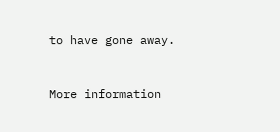to have gone away.


More information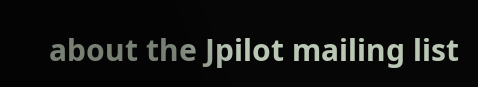about the Jpilot mailing list